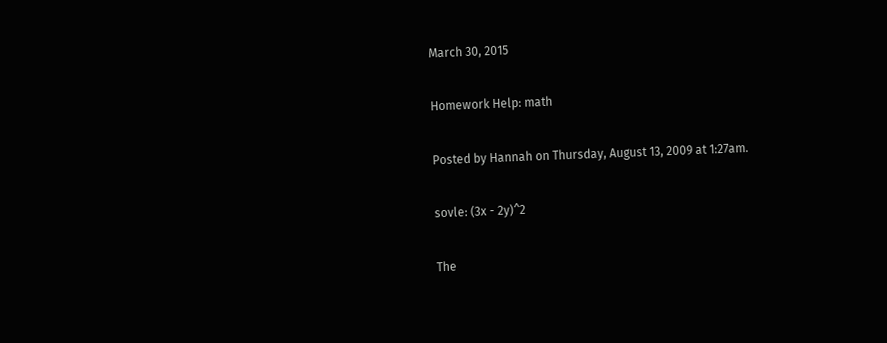March 30, 2015

Homework Help: math

Posted by Hannah on Thursday, August 13, 2009 at 1:27am.

sovle: (3x - 2y)^2

The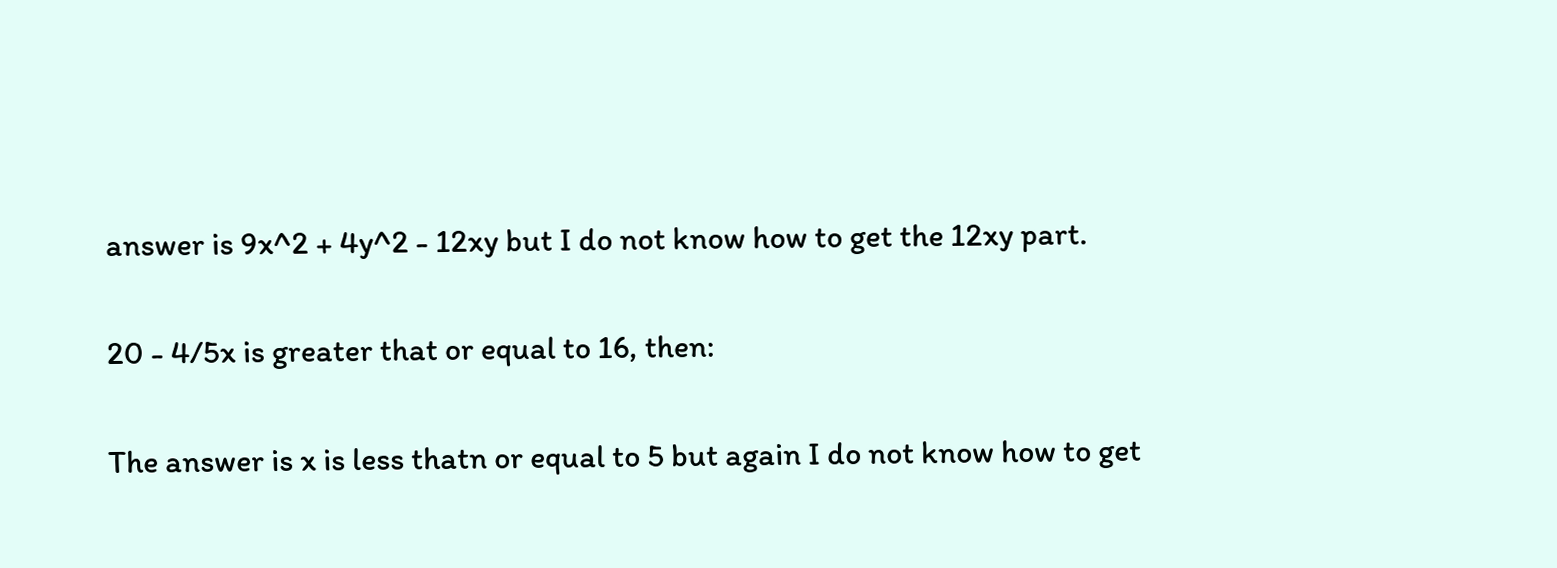answer is 9x^2 + 4y^2 - 12xy but I do not know how to get the 12xy part.

20 - 4/5x is greater that or equal to 16, then:

The answer is x is less thatn or equal to 5 but again I do not know how to get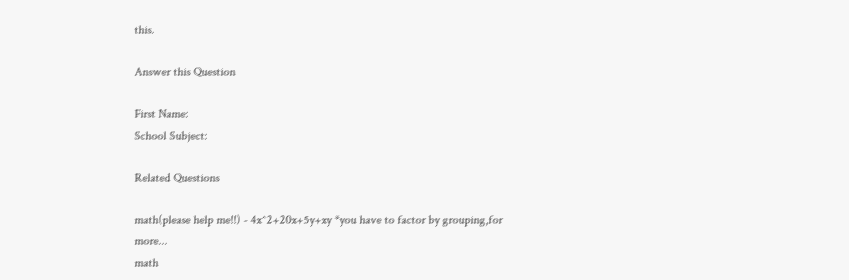this.

Answer this Question

First Name:
School Subject:

Related Questions

math(please help me!!) - 4x^2+20x+5y+xy *you have to factor by grouping,for more...
math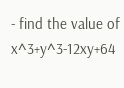- find the value of x^3+y^3-12xy+64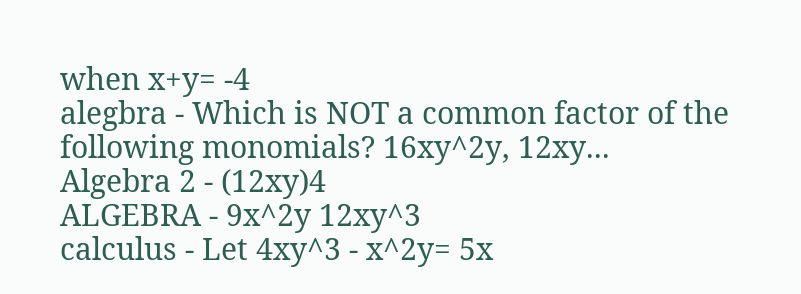when x+y= -4
alegbra - Which is NOT a common factor of the following monomials? 16xy^2y, 12xy...
Algebra 2 - (12xy)4
ALGEBRA - 9x^2y 12xy^3
calculus - Let 4xy^3 - x^2y= 5x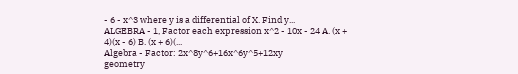- 6 - x^3 where y is a differential of X. Find y...
ALGEBRA - 1, Factor each expression x^2 - 10x - 24 A. (x + 4)(x - 6) B. (x + 6)(...
Algebra - Factor: 2x^8y^6+16x^6y^5+12xy
geometry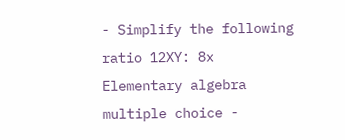- Simplify the following ratio 12XY: 8x
Elementary algebra multiple choice -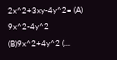2x^2+3xy-4y^2= (A) 9x^2-4y^2 (B)9x^2+4y^2 (...